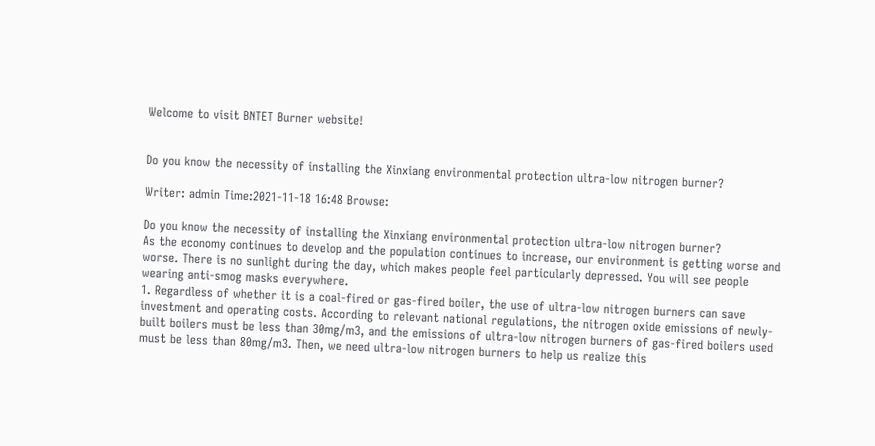Welcome to visit BNTET Burner website!


Do you know the necessity of installing the Xinxiang environmental protection ultra-low nitrogen burner?

Writer: admin Time:2021-11-18 16:48 Browse:

Do you know the necessity of installing the Xinxiang environmental protection ultra-low nitrogen burner?
As the economy continues to develop and the population continues to increase, our environment is getting worse and worse. There is no sunlight during the day, which makes people feel particularly depressed. You will see people wearing anti-smog masks everywhere.
1. Regardless of whether it is a coal-fired or gas-fired boiler, the use of ultra-low nitrogen burners can save investment and operating costs. According to relevant national regulations, the nitrogen oxide emissions of newly-built boilers must be less than 30mg/m3, and the emissions of ultra-low nitrogen burners of gas-fired boilers used must be less than 80mg/m3. Then, we need ultra-low nitrogen burners to help us realize this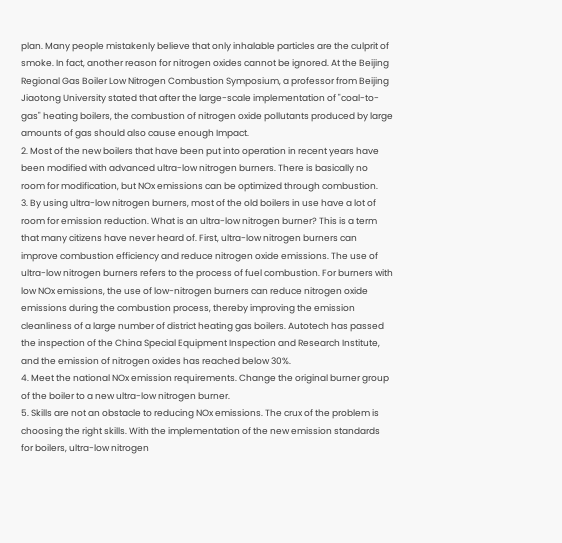plan. Many people mistakenly believe that only inhalable particles are the culprit of smoke. In fact, another reason for nitrogen oxides cannot be ignored. At the Beijing Regional Gas Boiler Low Nitrogen Combustion Symposium, a professor from Beijing Jiaotong University stated that after the large-scale implementation of "coal-to-gas" heating boilers, the combustion of nitrogen oxide pollutants produced by large amounts of gas should also cause enough Impact.
2. Most of the new boilers that have been put into operation in recent years have been modified with advanced ultra-low nitrogen burners. There is basically no room for modification, but NOx emissions can be optimized through combustion.
3. By using ultra-low nitrogen burners, most of the old boilers in use have a lot of room for emission reduction. What is an ultra-low nitrogen burner? This is a term that many citizens have never heard of. First, ultra-low nitrogen burners can improve combustion efficiency and reduce nitrogen oxide emissions. The use of ultra-low nitrogen burners refers to the process of fuel combustion. For burners with low NOx emissions, the use of low-nitrogen burners can reduce nitrogen oxide emissions during the combustion process, thereby improving the emission cleanliness of a large number of district heating gas boilers. Autotech has passed the inspection of the China Special Equipment Inspection and Research Institute, and the emission of nitrogen oxides has reached below 30%.
4. Meet the national NOx emission requirements. Change the original burner group of the boiler to a new ultra-low nitrogen burner.
5. Skills are not an obstacle to reducing NOx emissions. The crux of the problem is choosing the right skills. With the implementation of the new emission standards for boilers, ultra-low nitrogen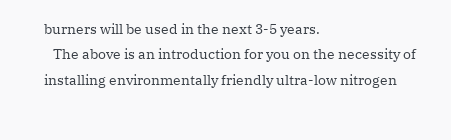burners will be used in the next 3-5 years.
   The above is an introduction for you on the necessity of installing environmentally friendly ultra-low nitrogen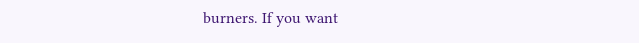burners. If you want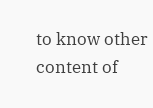to know other content of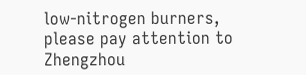low-nitrogen burners, please pay attention to Zhengzhou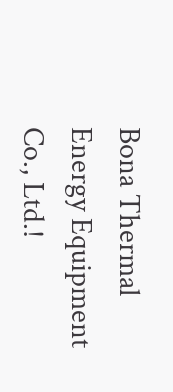Bona Thermal Energy Equipment Co., Ltd.!